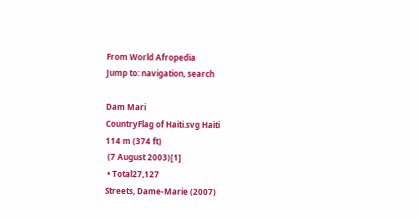From World Afropedia
Jump to: navigation, search

Dam Mari
CountryFlag of Haiti.svg Haiti
114 m (374 ft)
 (7 August 2003)[1]
 • Total27,127
Streets, Dame-Marie (2007)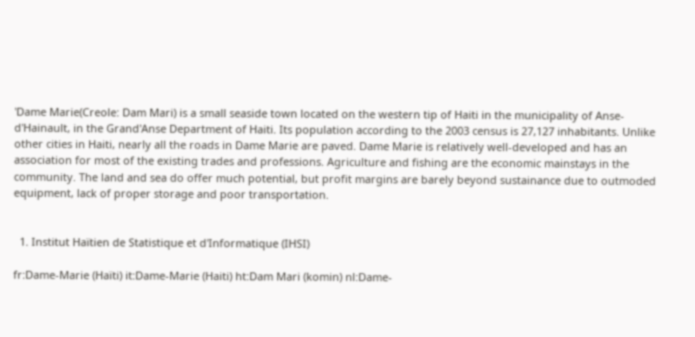'Dame Marie(Creole: Dam Mari) is a small seaside town located on the western tip of Haiti in the municipality of Anse-d'Hainault, in the Grand'Anse Department of Haiti. Its population according to the 2003 census is 27,127 inhabitants. Unlike other cities in Haiti, nearly all the roads in Dame Marie are paved. Dame Marie is relatively well-developed and has an association for most of the existing trades and professions. Agriculture and fishing are the economic mainstays in the community. The land and sea do offer much potential, but profit margins are barely beyond sustainance due to outmoded equipment, lack of proper storage and poor transportation.


  1. Institut Haïtien de Statistique et d'Informatique (IHSI)

fr:Dame-Marie (Haïti) it:Dame-Marie (Haiti) ht:Dam Mari (komin) nl:Dame-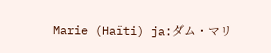Marie (Haïti) ja:ダム・マリ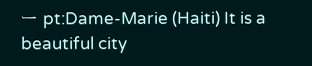ー pt:Dame-Marie (Haiti) It is a beautiful city